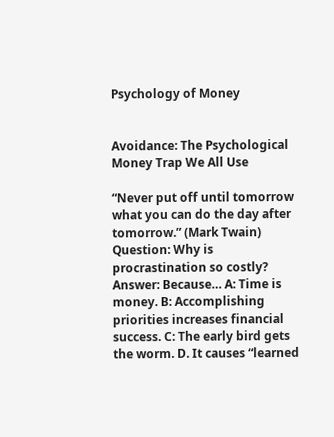Psychology of Money


Avoidance: The Psychological Money Trap We All Use

“Never put off until tomorrow what you can do the day after tomorrow.” (Mark Twain) Question: Why is procrastination so costly? Answer: Because… A: Time is money. B: Accomplishing priorities increases financial success. C: The early bird gets the worm. D. It causes “learned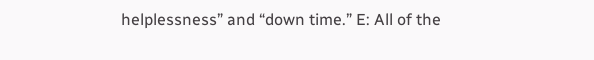helplessness” and “down time.” E: All of the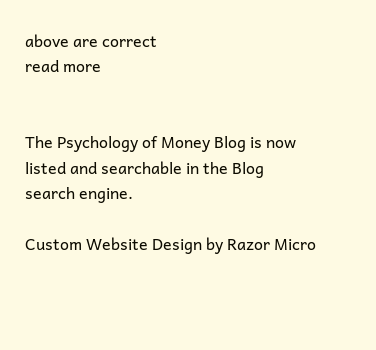above are correct
read more


The Psychology of Money Blog is now listed and searchable in the Blog search engine.

Custom Website Design by Razor Micro